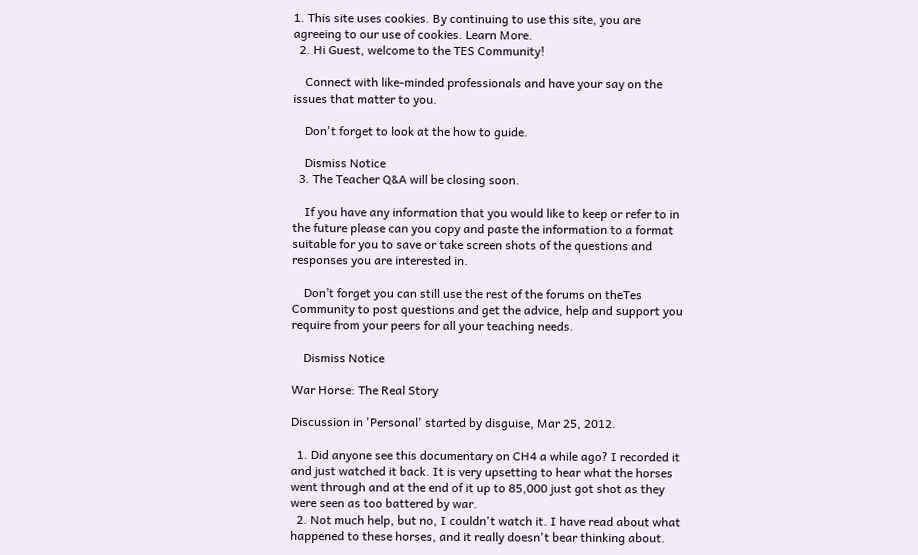1. This site uses cookies. By continuing to use this site, you are agreeing to our use of cookies. Learn More.
  2. Hi Guest, welcome to the TES Community!

    Connect with like-minded professionals and have your say on the issues that matter to you.

    Don't forget to look at the how to guide.

    Dismiss Notice
  3. The Teacher Q&A will be closing soon.

    If you have any information that you would like to keep or refer to in the future please can you copy and paste the information to a format suitable for you to save or take screen shots of the questions and responses you are interested in.

    Don’t forget you can still use the rest of the forums on theTes Community to post questions and get the advice, help and support you require from your peers for all your teaching needs.

    Dismiss Notice

War Horse: The Real Story

Discussion in 'Personal' started by disguise, Mar 25, 2012.

  1. Did anyone see this documentary on CH4 a while ago? I recorded it and just watched it back. It is very upsetting to hear what the horses went through and at the end of it up to 85,000 just got shot as they were seen as too battered by war.
  2. Not much help, but no, I couldn't watch it. I have read about what happened to these horses, and it really doesn't bear thinking about.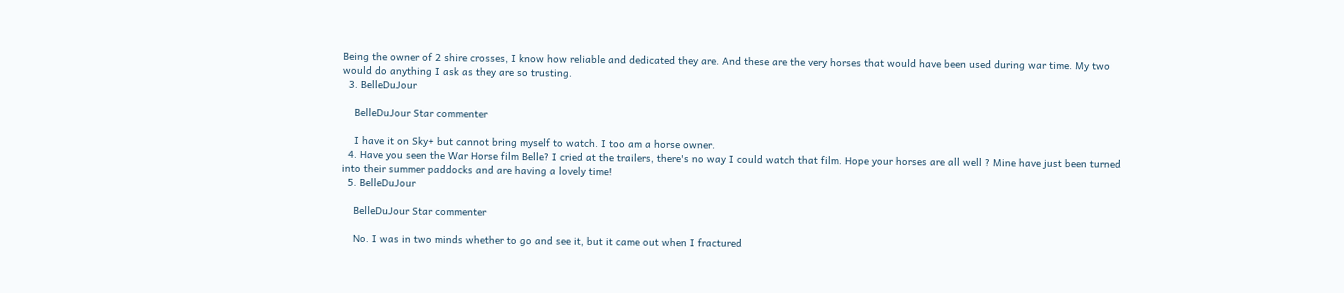Being the owner of 2 shire crosses, I know how reliable and dedicated they are. And these are the very horses that would have been used during war time. My two would do anything I ask as they are so trusting.
  3. BelleDuJour

    BelleDuJour Star commenter

    I have it on Sky+ but cannot bring myself to watch. I too am a horse owner.
  4. Have you seen the War Horse film Belle? I cried at the trailers, there's no way I could watch that film. Hope your horses are all well ? Mine have just been turned into their summer paddocks and are having a lovely time!
  5. BelleDuJour

    BelleDuJour Star commenter

    No. I was in two minds whether to go and see it, but it came out when I fractured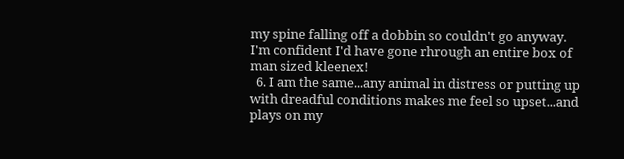my spine falling off a dobbin so couldn't go anyway. I'm confident I'd have gone rhrough an entire box of man sized kleenex!
  6. I am the same...any animal in distress or putting up with dreadful conditions makes me feel so upset...and plays on my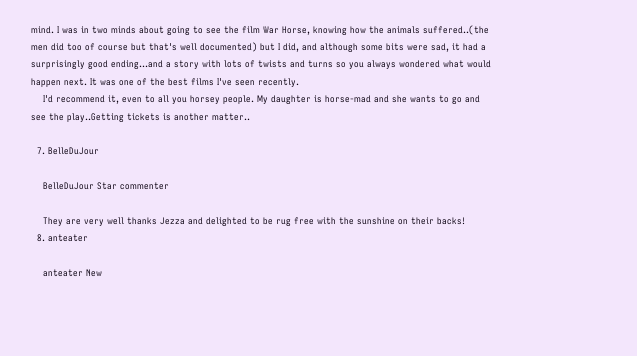mind. I was in two minds about going to see the film War Horse, knowing how the animals suffered..(the men did too of course but that's well documented) but I did, and although some bits were sad, it had a surprisingly good ending...and a story with lots of twists and turns so you always wondered what would happen next. It was one of the best films I've seen recently.
    I'd recommend it, even to all you horsey people. My daughter is horse-mad and she wants to go and see the play..Getting tickets is another matter..

  7. BelleDuJour

    BelleDuJour Star commenter

    They are very well thanks Jezza and delighted to be rug free with the sunshine on their backs!
  8. anteater

    anteater New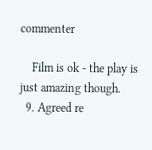commenter

    Film is ok - the play is just amazing though.
  9. Agreed re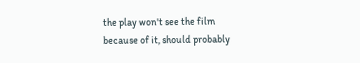the play won't see the film because of it, should probably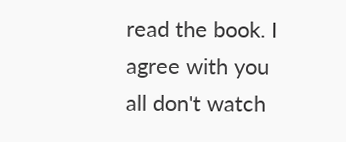read the book. I agree with you all don't watch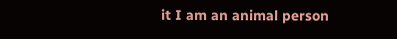it I am an animal person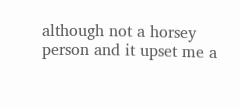although not a horsey person and it upset me a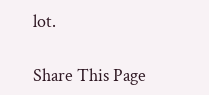lot.

Share This Page